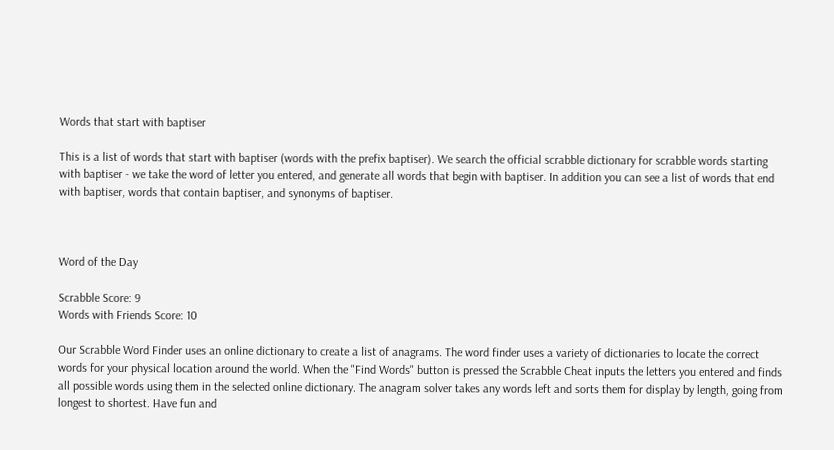Words that start with baptiser

This is a list of words that start with baptiser (words with the prefix baptiser). We search the official scrabble dictionary for scrabble words starting with baptiser - we take the word of letter you entered, and generate all words that begin with baptiser. In addition you can see a list of words that end with baptiser, words that contain baptiser, and synonyms of baptiser.



Word of the Day

Scrabble Score: 9
Words with Friends Score: 10

Our Scrabble Word Finder uses an online dictionary to create a list of anagrams. The word finder uses a variety of dictionaries to locate the correct words for your physical location around the world. When the "Find Words" button is pressed the Scrabble Cheat inputs the letters you entered and finds all possible words using them in the selected online dictionary. The anagram solver takes any words left and sorts them for display by length, going from longest to shortest. Have fun and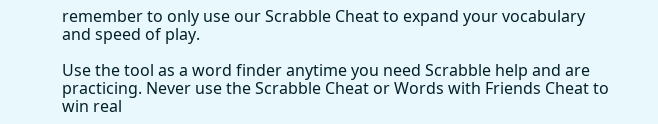remember to only use our Scrabble Cheat to expand your vocabulary and speed of play.

Use the tool as a word finder anytime you need Scrabble help and are practicing. Never use the Scrabble Cheat or Words with Friends Cheat to win real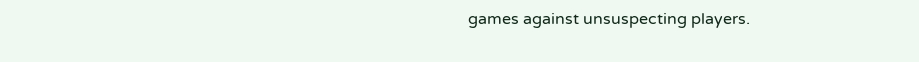games against unsuspecting players.